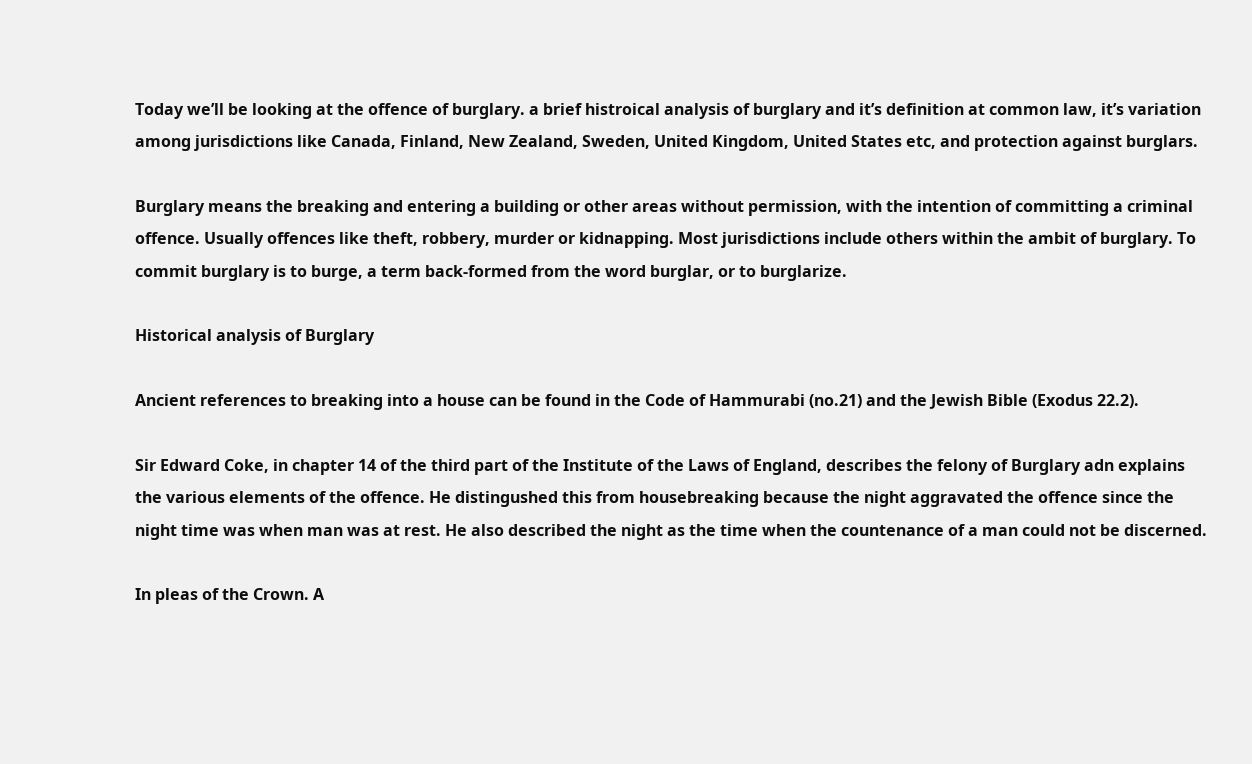Today we’ll be looking at the offence of burglary. a brief histroical analysis of burglary and it’s definition at common law, it’s variation among jurisdictions like Canada, Finland, New Zealand, Sweden, United Kingdom, United States etc, and protection against burglars.

Burglary means the breaking and entering a building or other areas without permission, with the intention of committing a criminal offence. Usually offences like theft, robbery, murder or kidnapping. Most jurisdictions include others within the ambit of burglary. To commit burglary is to burge, a term back-formed from the word burglar, or to burglarize.

Historical analysis of Burglary

Ancient references to breaking into a house can be found in the Code of Hammurabi (no.21) and the Jewish Bible (Exodus 22.2).

Sir Edward Coke, in chapter 14 of the third part of the Institute of the Laws of England, describes the felony of Burglary adn explains the various elements of the offence. He distingushed this from housebreaking because the night aggravated the offence since the night time was when man was at rest. He also described the night as the time when the countenance of a man could not be discerned.

In pleas of the Crown. A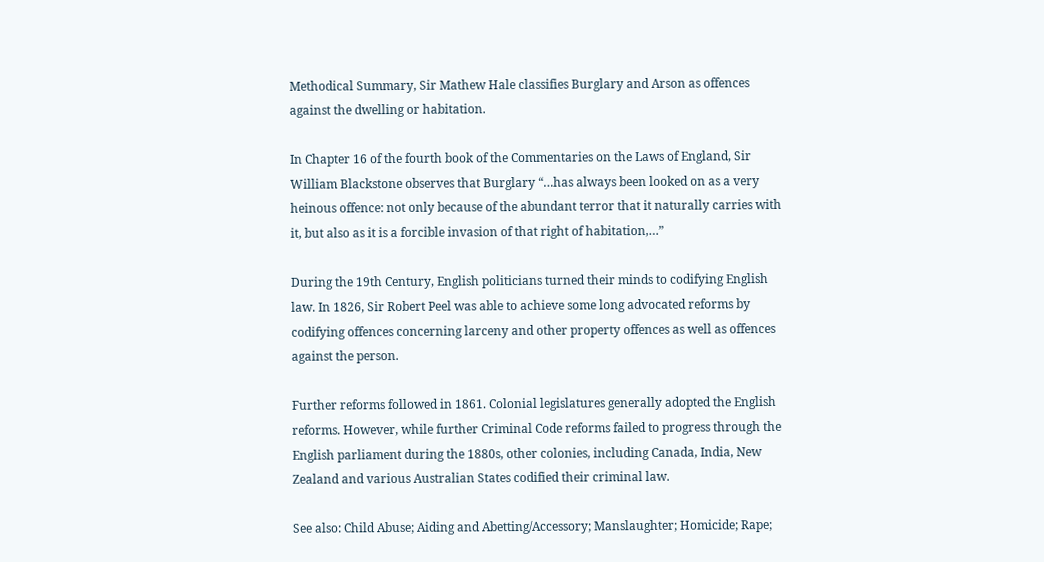Methodical Summary, Sir Mathew Hale classifies Burglary and Arson as offences against the dwelling or habitation.

In Chapter 16 of the fourth book of the Commentaries on the Laws of England, Sir William Blackstone observes that Burglary “…has always been looked on as a very heinous offence: not only because of the abundant terror that it naturally carries with it, but also as it is a forcible invasion of that right of habitation,…”

During the 19th Century, English politicians turned their minds to codifying English law. In 1826, Sir Robert Peel was able to achieve some long advocated reforms by codifying offences concerning larceny and other property offences as well as offences against the person.

Further reforms followed in 1861. Colonial legislatures generally adopted the English reforms. However, while further Criminal Code reforms failed to progress through the English parliament during the 1880s, other colonies, including Canada, India, New Zealand and various Australian States codified their criminal law.

See also: Child Abuse; Aiding and Abetting/Accessory; Manslaughter; Homicide; Rape;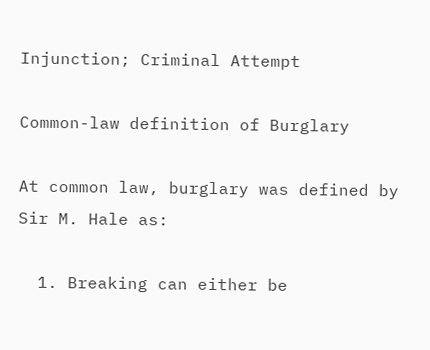Injunction; Criminal Attempt

Common-law definition of Burglary

At common law, burglary was defined by Sir M. Hale as:

  1. Breaking can either be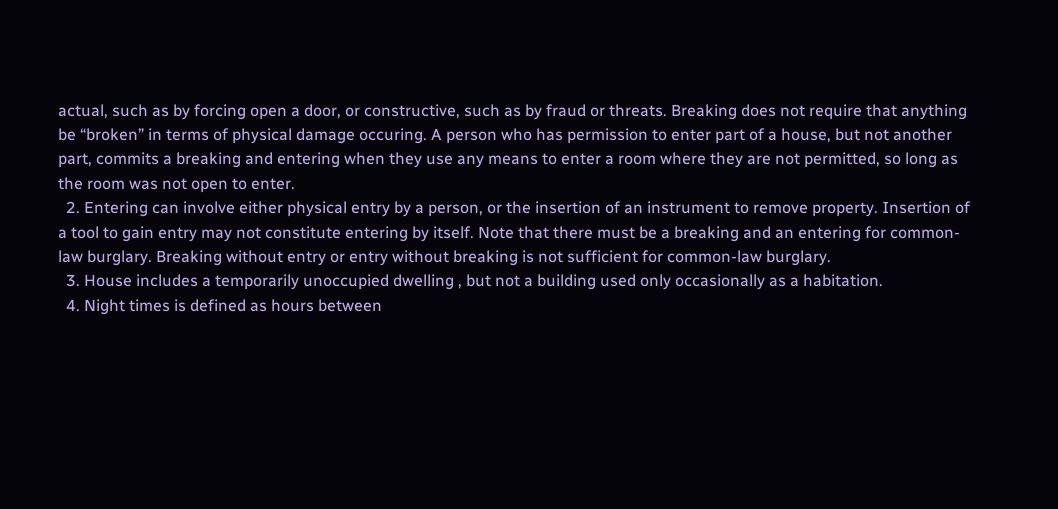actual, such as by forcing open a door, or constructive, such as by fraud or threats. Breaking does not require that anything be “broken” in terms of physical damage occuring. A person who has permission to enter part of a house, but not another part, commits a breaking and entering when they use any means to enter a room where they are not permitted, so long as the room was not open to enter.
  2. Entering can involve either physical entry by a person, or the insertion of an instrument to remove property. Insertion of a tool to gain entry may not constitute entering by itself. Note that there must be a breaking and an entering for common-law burglary. Breaking without entry or entry without breaking is not sufficient for common-law burglary.
  3. House includes a temporarily unoccupied dwelling , but not a building used only occasionally as a habitation.
  4. Night times is defined as hours between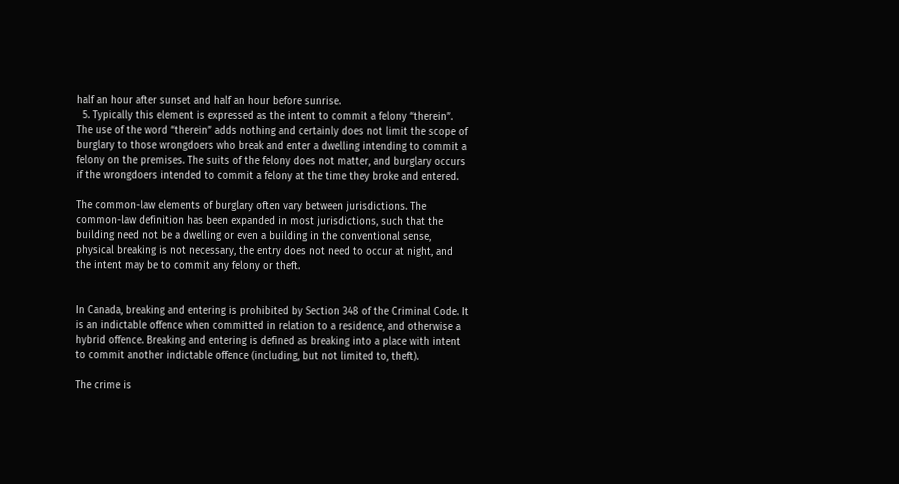half an hour after sunset and half an hour before sunrise.
  5. Typically this element is expressed as the intent to commit a felony “therein”. The use of the word “therein” adds nothing and certainly does not limit the scope of burglary to those wrongdoers who break and enter a dwelling intending to commit a felony on the premises. The suits of the felony does not matter, and burglary occurs if the wrongdoers intended to commit a felony at the time they broke and entered.

The common-law elements of burglary often vary between jurisdictions. The common-law definition has been expanded in most jurisdictions, such that the building need not be a dwelling or even a building in the conventional sense, physical breaking is not necessary, the entry does not need to occur at night, and the intent may be to commit any felony or theft.


In Canada, breaking and entering is prohibited by Section 348 of the Criminal Code. It is an indictable offence when committed in relation to a residence, and otherwise a hybrid offence. Breaking and entering is defined as breaking into a place with intent to commit another indictable offence (including, but not limited to, theft).

The crime is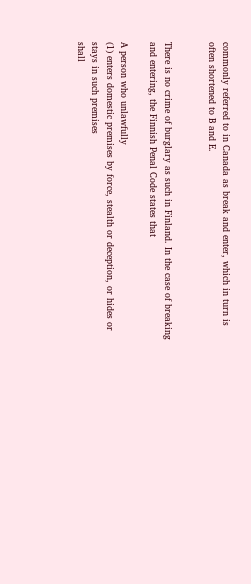commonly referred to in Canada as break and enter, which in turn is often shortened to B and E.


There is no crime of burglary as such in Finland. In the case of breaking and entering, the Finnish Penal Code states that

A person who unlawfully
(1) enters domestic premises by force, stealth or deception, or hides or stays in such premises
shall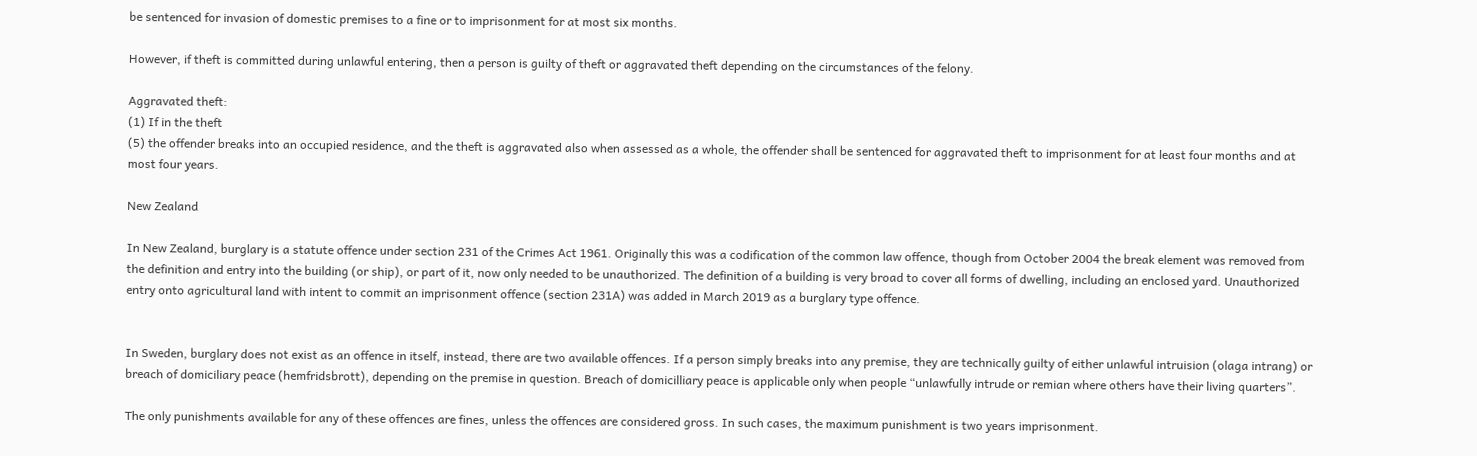be sentenced for invasion of domestic premises to a fine or to imprisonment for at most six months.

However, if theft is committed during unlawful entering, then a person is guilty of theft or aggravated theft depending on the circumstances of the felony.

Aggravated theft:
(1) If in the theft
(5) the offender breaks into an occupied residence, and the theft is aggravated also when assessed as a whole, the offender shall be sentenced for aggravated theft to imprisonment for at least four months and at most four years.

New Zealand

In New Zealand, burglary is a statute offence under section 231 of the Crimes Act 1961. Originally this was a codification of the common law offence, though from October 2004 the break element was removed from the definition and entry into the building (or ship), or part of it, now only needed to be unauthorized. The definition of a building is very broad to cover all forms of dwelling, including an enclosed yard. Unauthorized entry onto agricultural land with intent to commit an imprisonment offence (section 231A) was added in March 2019 as a burglary type offence.


In Sweden, burglary does not exist as an offence in itself, instead, there are two available offences. If a person simply breaks into any premise, they are technically guilty of either unlawful intruision (olaga intrang) or breach of domiciliary peace (hemfridsbrott), depending on the premise in question. Breach of domicilliary peace is applicable only when people “unlawfully intrude or remian where others have their living quarters”.

The only punishments available for any of these offences are fines, unless the offences are considered gross. In such cases, the maximum punishment is two years imprisonment.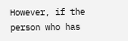However, if the person who has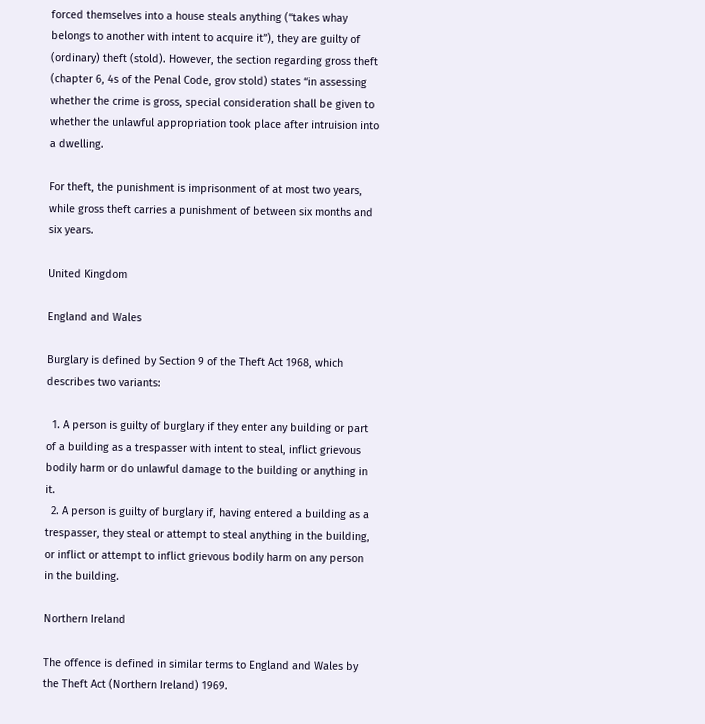forced themselves into a house steals anything (“takes whay belongs to another with intent to acquire it”), they are guilty of (ordinary) theft (stold). However, the section regarding gross theft (chapter 6, 4s of the Penal Code, grov stold) states “in assessing whether the crime is gross, special consideration shall be given to whether the unlawful appropriation took place after intruision into a dwelling.

For theft, the punishment is imprisonment of at most two years, while gross theft carries a punishment of between six months and six years.

United Kingdom

England and Wales

Burglary is defined by Section 9 of the Theft Act 1968, which describes two variants:

  1. A person is guilty of burglary if they enter any building or part of a building as a trespasser with intent to steal, inflict grievous bodily harm or do unlawful damage to the building or anything in it.
  2. A person is guilty of burglary if, having entered a building as a trespasser, they steal or attempt to steal anything in the building, or inflict or attempt to inflict grievous bodily harm on any person in the building.

Northern Ireland

The offence is defined in similar terms to England and Wales by the Theft Act (Northern Ireland) 1969.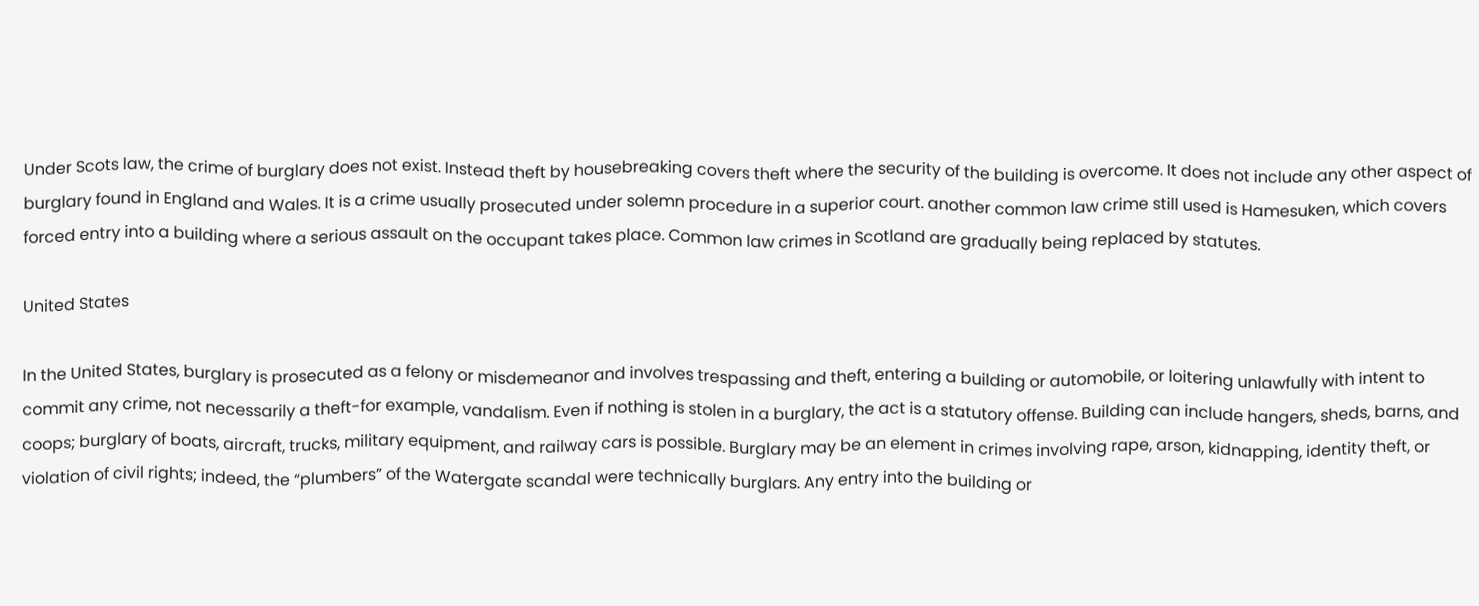Under Scots law, the crime of burglary does not exist. Instead theft by housebreaking covers theft where the security of the building is overcome. It does not include any other aspect of burglary found in England and Wales. It is a crime usually prosecuted under solemn procedure in a superior court. another common law crime still used is Hamesuken, which covers forced entry into a building where a serious assault on the occupant takes place. Common law crimes in Scotland are gradually being replaced by statutes.

United States

In the United States, burglary is prosecuted as a felony or misdemeanor and involves trespassing and theft, entering a building or automobile, or loitering unlawfully with intent to commit any crime, not necessarily a theft-for example, vandalism. Even if nothing is stolen in a burglary, the act is a statutory offense. Building can include hangers, sheds, barns, and coops; burglary of boats, aircraft, trucks, military equipment, and railway cars is possible. Burglary may be an element in crimes involving rape, arson, kidnapping, identity theft, or violation of civil rights; indeed, the “plumbers” of the Watergate scandal were technically burglars. Any entry into the building or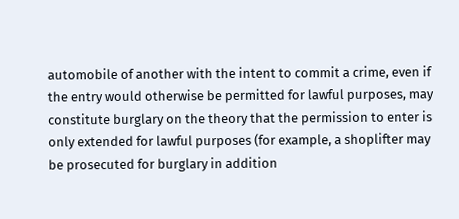automobile of another with the intent to commit a crime, even if the entry would otherwise be permitted for lawful purposes, may constitute burglary on the theory that the permission to enter is only extended for lawful purposes (for example, a shoplifter may be prosecuted for burglary in addition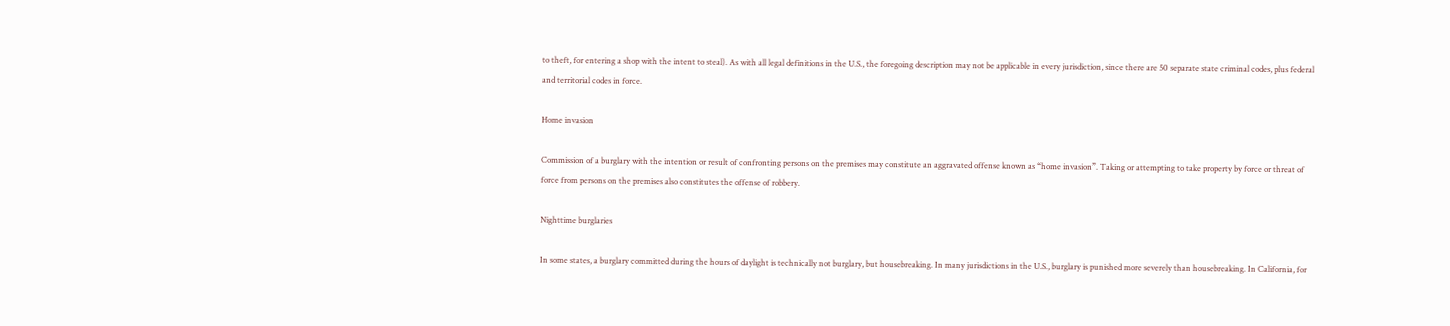to theft, for entering a shop with the intent to steal). As with all legal definitions in the U.S., the foregoing description may not be applicable in every jurisdiction, since there are 50 separate state criminal codes, plus federal and territorial codes in force.

Home invasion

Commission of a burglary with the intention or result of confronting persons on the premises may constitute an aggravated offense known as “home invasion”. Taking or attempting to take property by force or threat of force from persons on the premises also constitutes the offense of robbery.

Nighttime burglaries

In some states, a burglary committed during the hours of daylight is technically not burglary, but housebreaking. In many jurisdictions in the U.S., burglary is punished more severely than housebreaking. In California, for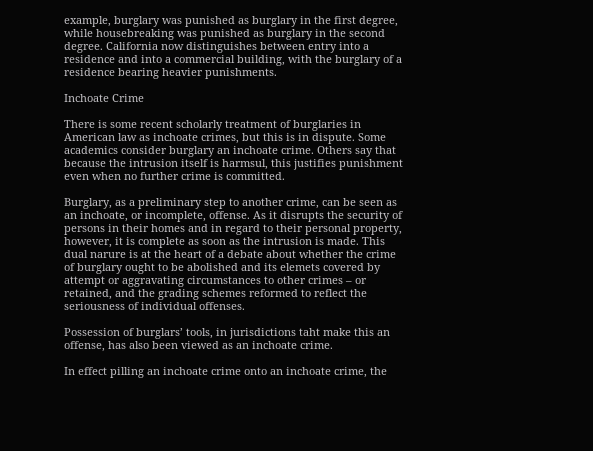example, burglary was punished as burglary in the first degree, while housebreaking was punished as burglary in the second degree. California now distinguishes between entry into a residence and into a commercial building, with the burglary of a residence bearing heavier punishments.

Inchoate Crime

There is some recent scholarly treatment of burglaries in American law as inchoate crimes, but this is in dispute. Some academics consider burglary an inchoate crime. Others say that because the intrusion itself is harmsul, this justifies punishment even when no further crime is committed.

Burglary, as a preliminary step to another crime, can be seen as an inchoate, or incomplete, offense. As it disrupts the security of persons in their homes and in regard to their personal property, however, it is complete as soon as the intrusion is made. This dual narure is at the heart of a debate about whether the crime of burglary ought to be abolished and its elemets covered by attempt or aggravating circumstances to other crimes – or retained, and the grading schemes reformed to reflect the seriousness of individual offenses.

Possession of burglars’ tools, in jurisdictions taht make this an offense, has also been viewed as an inchoate crime.

In effect pilling an inchoate crime onto an inchoate crime, the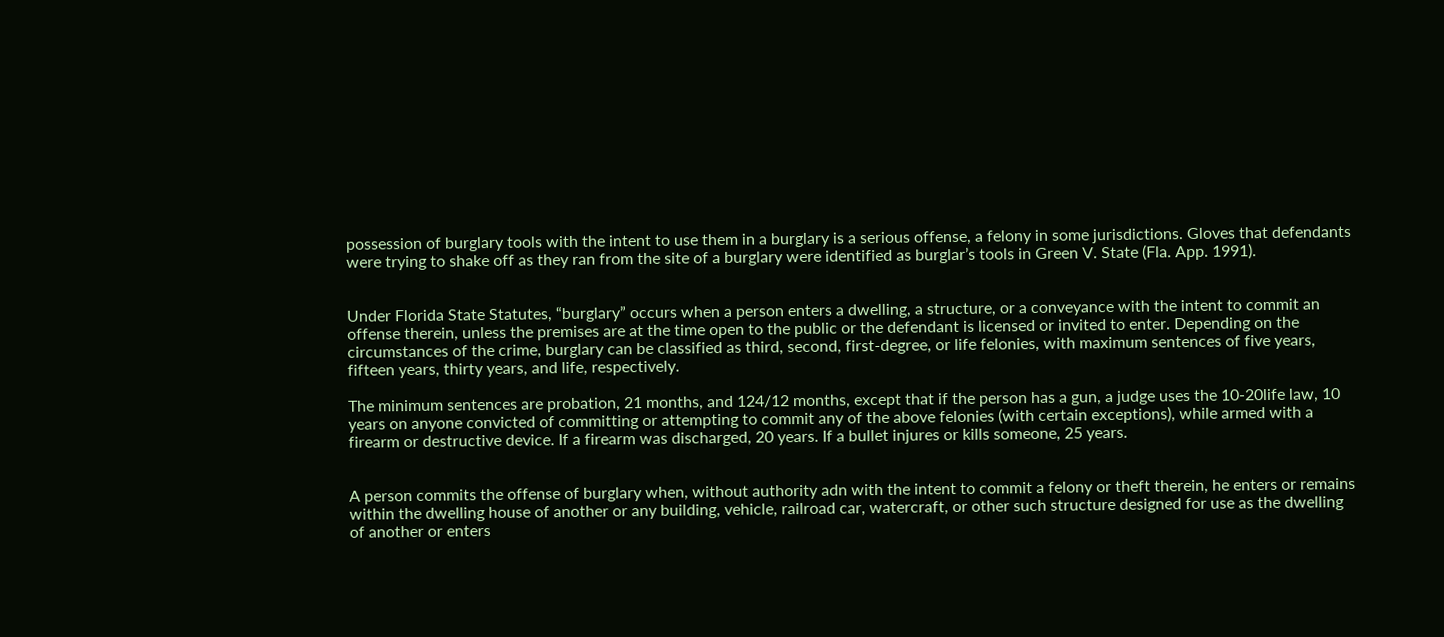possession of burglary tools with the intent to use them in a burglary is a serious offense, a felony in some jurisdictions. Gloves that defendants were trying to shake off as they ran from the site of a burglary were identified as burglar’s tools in Green V. State (Fla. App. 1991).


Under Florida State Statutes, “burglary” occurs when a person enters a dwelling, a structure, or a conveyance with the intent to commit an offense therein, unless the premises are at the time open to the public or the defendant is licensed or invited to enter. Depending on the circumstances of the crime, burglary can be classified as third, second, first-degree, or life felonies, with maximum sentences of five years, fifteen years, thirty years, and life, respectively.

The minimum sentences are probation, 21 months, and 124/12 months, except that if the person has a gun, a judge uses the 10-20life law, 10 years on anyone convicted of committing or attempting to commit any of the above felonies (with certain exceptions), while armed with a firearm or destructive device. If a firearm was discharged, 20 years. If a bullet injures or kills someone, 25 years.


A person commits the offense of burglary when, without authority adn with the intent to commit a felony or theft therein, he enters or remains within the dwelling house of another or any building, vehicle, railroad car, watercraft, or other such structure designed for use as the dwelling of another or enters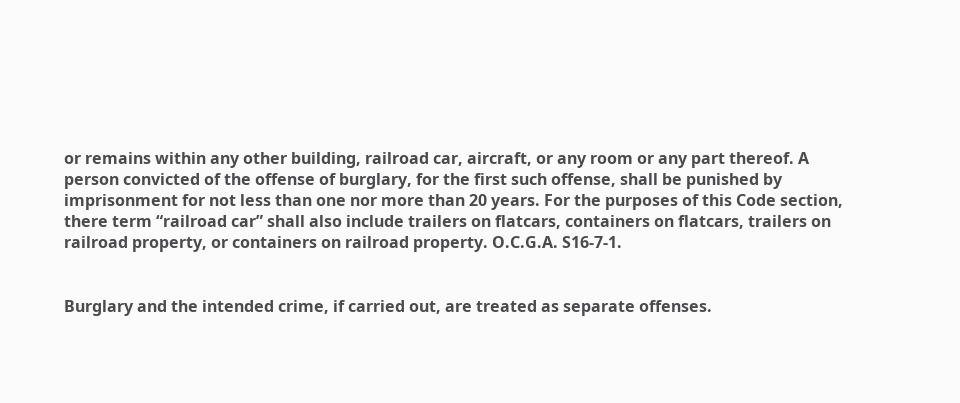or remains within any other building, railroad car, aircraft, or any room or any part thereof. A person convicted of the offense of burglary, for the first such offense, shall be punished by imprisonment for not less than one nor more than 20 years. For the purposes of this Code section, there term “railroad car” shall also include trailers on flatcars, containers on flatcars, trailers on railroad property, or containers on railroad property. O.C.G.A. S16-7-1.


Burglary and the intended crime, if carried out, are treated as separate offenses.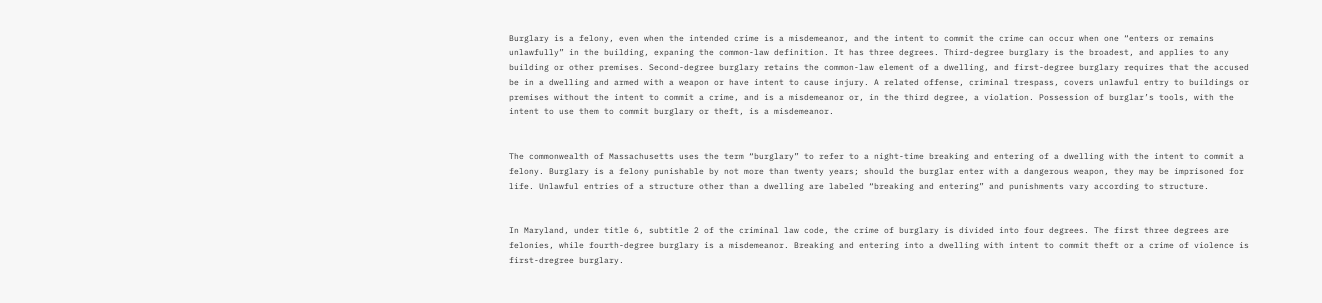Burglary is a felony, even when the intended crime is a misdemeanor, and the intent to commit the crime can occur when one “enters or remains unlawfully” in the building, expaning the common-law definition. It has three degrees. Third-degree burglary is the broadest, and applies to any building or other premises. Second-degree burglary retains the common-law element of a dwelling, and first-degree burglary requires that the accused be in a dwelling and armed with a weapon or have intent to cause injury. A related offense, criminal trespass, covers unlawful entry to buildings or premises without the intent to commit a crime, and is a misdemeanor or, in the third degree, a violation. Possession of burglar’s tools, with the intent to use them to commit burglary or theft, is a misdemeanor.


The commonwealth of Massachusetts uses the term “burglary” to refer to a night-time breaking and entering of a dwelling with the intent to commit a felony. Burglary is a felony punishable by not more than twenty years; should the burglar enter with a dangerous weapon, they may be imprisoned for life. Unlawful entries of a structure other than a dwelling are labeled “breaking and entering” and punishments vary according to structure.


In Maryland, under title 6, subtitle 2 of the criminal law code, the crime of burglary is divided into four degrees. The first three degrees are felonies, while fourth-degree burglary is a misdemeanor. Breaking and entering into a dwelling with intent to commit theft or a crime of violence is first-dregree burglary.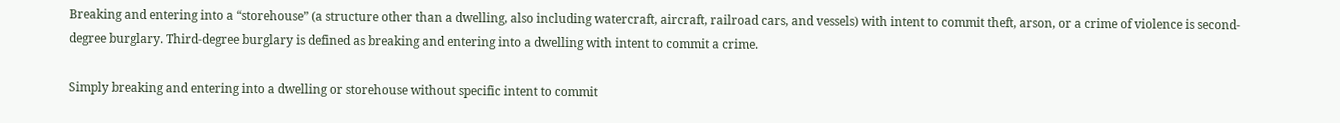Breaking and entering into a “storehouse” (a structure other than a dwelling, also including watercraft, aircraft, railroad cars, and vessels) with intent to commit theft, arson, or a crime of violence is second-degree burglary. Third-degree burglary is defined as breaking and entering into a dwelling with intent to commit a crime.

Simply breaking and entering into a dwelling or storehouse without specific intent to commit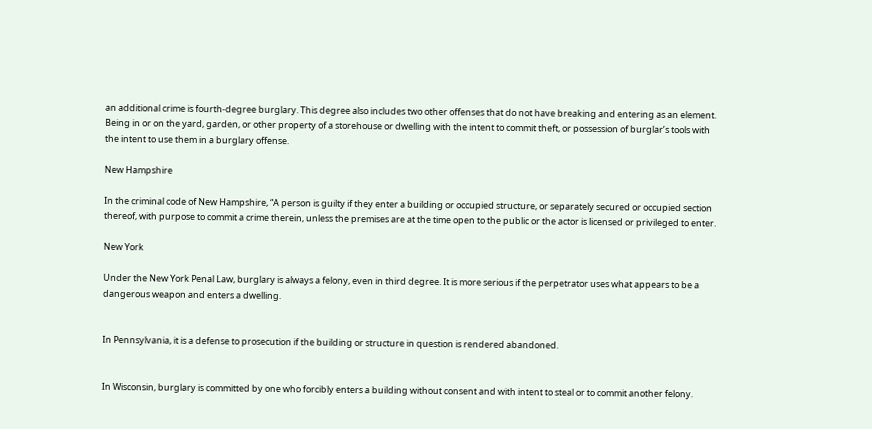an additional crime is fourth-degree burglary. This degree also includes two other offenses that do not have breaking and entering as an element. Being in or on the yard, garden, or other property of a storehouse or dwelling with the intent to commit theft, or possession of burglar’s tools with the intent to use them in a burglary offense.

New Hampshire

In the criminal code of New Hampshire, “A person is guilty if they enter a building or occupied structure, or separately secured or occupied section thereof, with purpose to commit a crime therein, unless the premises are at the time open to the public or the actor is licensed or privileged to enter.

New York

Under the New York Penal Law, burglary is always a felony, even in third degree. It is more serious if the perpetrator uses what appears to be a dangerous weapon and enters a dwelling.


In Pennsylvania, it is a defense to prosecution if the building or structure in question is rendered abandoned.


In Wisconsin, burglary is committed by one who forcibly enters a building without consent and with intent to steal or to commit another felony.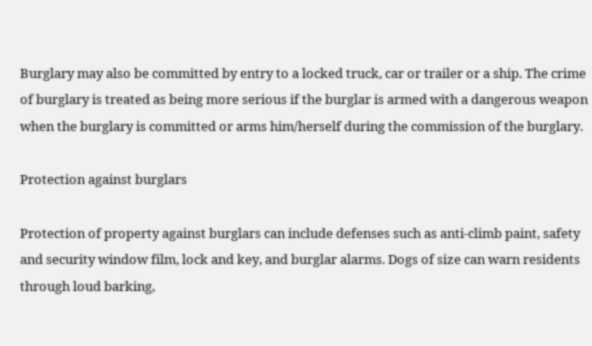Burglary may also be committed by entry to a locked truck, car or trailer or a ship. The crime of burglary is treated as being more serious if the burglar is armed with a dangerous weapon when the burglary is committed or arms him/herself during the commission of the burglary.

Protection against burglars

Protection of property against burglars can include defenses such as anti-climb paint, safety and security window film, lock and key, and burglar alarms. Dogs of size can warn residents through loud barking,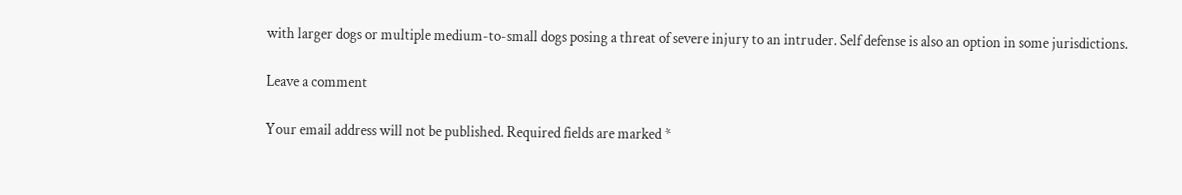with larger dogs or multiple medium-to-small dogs posing a threat of severe injury to an intruder. Self defense is also an option in some jurisdictions.

Leave a comment

Your email address will not be published. Required fields are marked *